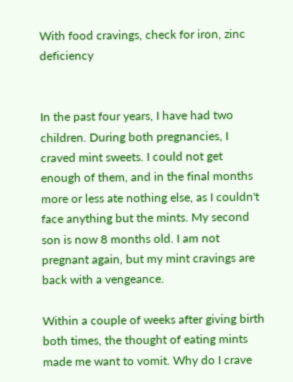With food cravings, check for iron, zinc deficiency


In the past four years, I have had two children. During both pregnancies, I craved mint sweets. I could not get enough of them, and in the final months more or less ate nothing else, as I couldn't face anything but the mints. My second son is now 8 months old. I am not pregnant again, but my mint cravings are back with a vengeance.

Within a couple of weeks after giving birth both times, the thought of eating mints made me want to vomit. Why do I crave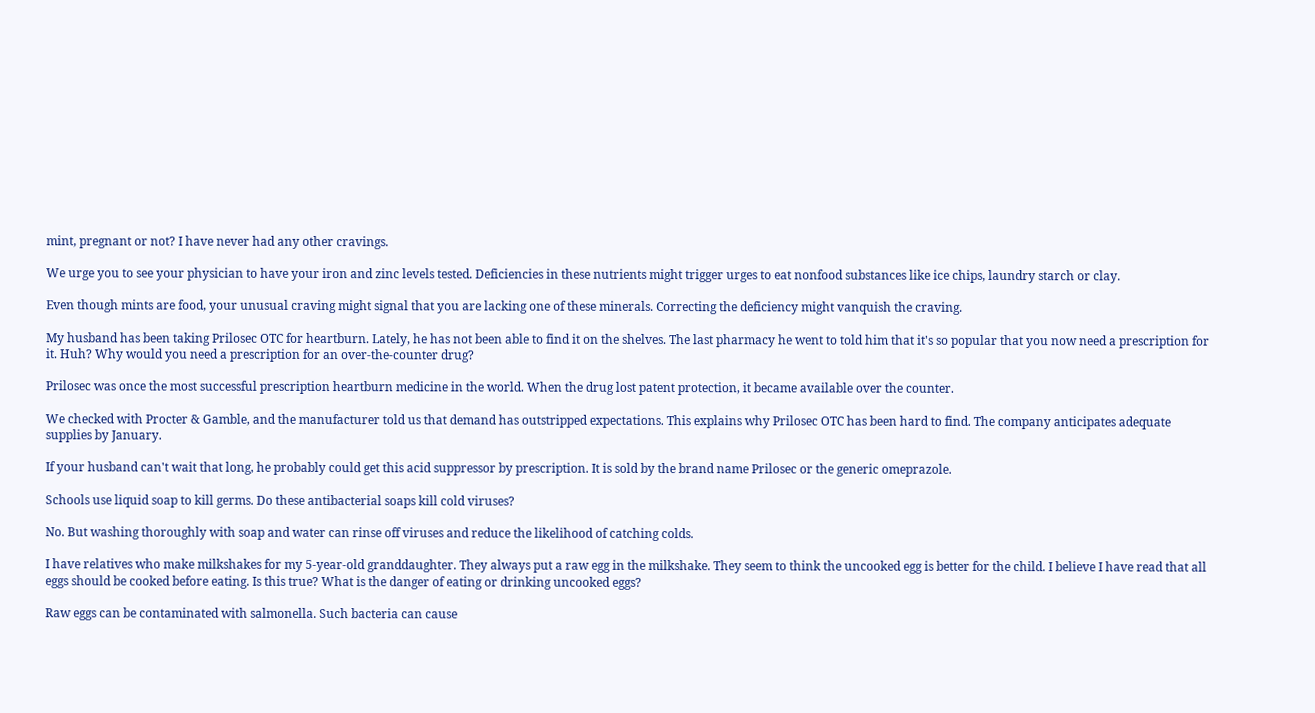mint, pregnant or not? I have never had any other cravings.

We urge you to see your physician to have your iron and zinc levels tested. Deficiencies in these nutrients might trigger urges to eat nonfood substances like ice chips, laundry starch or clay.

Even though mints are food, your unusual craving might signal that you are lacking one of these minerals. Correcting the deficiency might vanquish the craving.

My husband has been taking Prilosec OTC for heartburn. Lately, he has not been able to find it on the shelves. The last pharmacy he went to told him that it's so popular that you now need a prescription for it. Huh? Why would you need a prescription for an over-the-counter drug?

Prilosec was once the most successful prescription heartburn medicine in the world. When the drug lost patent protection, it became available over the counter.

We checked with Procter & Gamble, and the manufacturer told us that demand has outstripped expectations. This explains why Prilosec OTC has been hard to find. The company anticipates adequate supplies by January.

If your husband can't wait that long, he probably could get this acid suppressor by prescription. It is sold by the brand name Prilosec or the generic omeprazole.

Schools use liquid soap to kill germs. Do these antibacterial soaps kill cold viruses?

No. But washing thoroughly with soap and water can rinse off viruses and reduce the likelihood of catching colds.

I have relatives who make milkshakes for my 5-year-old granddaughter. They always put a raw egg in the milkshake. They seem to think the uncooked egg is better for the child. I believe I have read that all eggs should be cooked before eating. Is this true? What is the danger of eating or drinking uncooked eggs?

Raw eggs can be contaminated with salmonella. Such bacteria can cause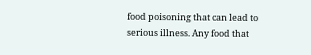food poisoning that can lead to serious illness. Any food that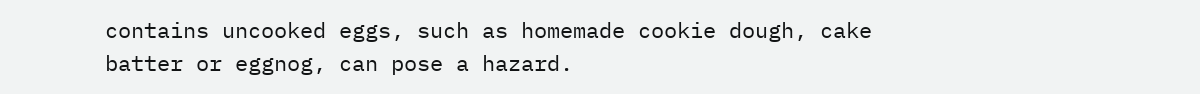contains uncooked eggs, such as homemade cookie dough, cake batter or eggnog, can pose a hazard.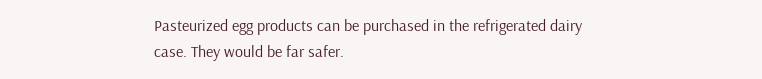Pasteurized egg products can be purchased in the refrigerated dairy case. They would be far safer.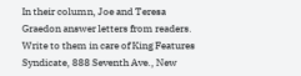In their column, Joe and Teresa Graedon answer letters from readers. Write to them in care of King Features Syndicate, 888 Seventh Ave., New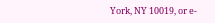York, NY 10019, or e-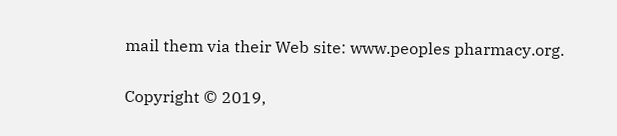mail them via their Web site: www.peoples pharmacy.org.

Copyright © 2019,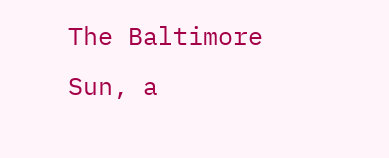The Baltimore Sun, a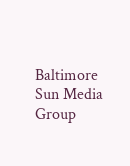Baltimore Sun Media Group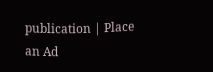publication | Place an Ad